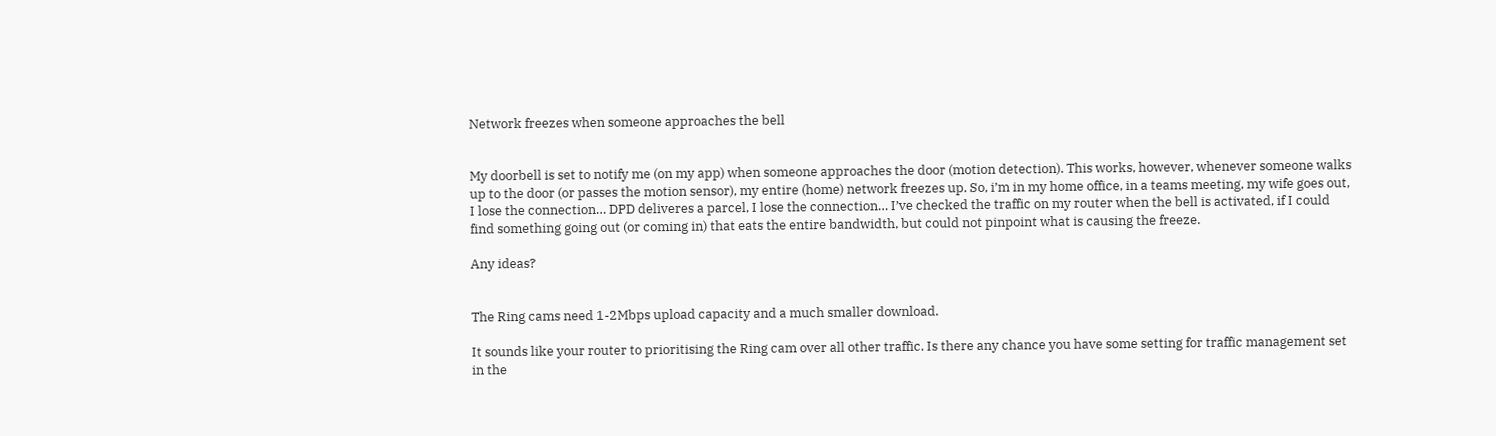Network freezes when someone approaches the bell


My doorbell is set to notify me (on my app) when someone approaches the door (motion detection). This works, however, whenever someone walks up to the door (or passes the motion sensor), my entire (home) network freezes up. So, i’m in my home office, in a teams meeting, my wife goes out, I lose the connection… DPD deliveres a parcel, I lose the connection… I’ve checked the traffic on my router when the bell is activated, if I could find something going out (or coming in) that eats the entire bandwidth, but could not pinpoint what is causing the freeze.

Any ideas?


The Ring cams need 1-2Mbps upload capacity and a much smaller download.

It sounds like your router to prioritising the Ring cam over all other traffic. Is there any chance you have some setting for traffic management set in the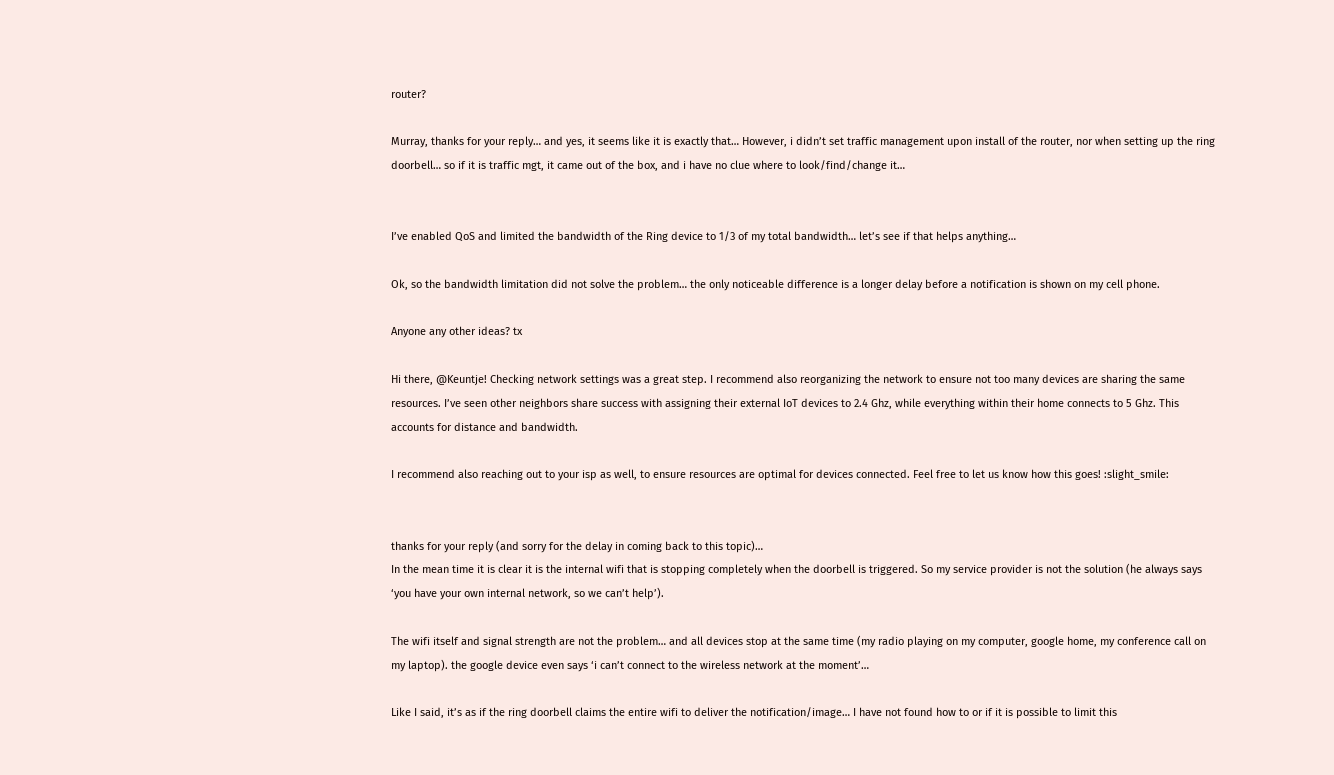router?

Murray, thanks for your reply… and yes, it seems like it is exactly that… However, i didn’t set traffic management upon install of the router, nor when setting up the ring doorbell… so if it is traffic mgt, it came out of the box, and i have no clue where to look/find/change it…


I’ve enabled QoS and limited the bandwidth of the Ring device to 1/3 of my total bandwidth… let’s see if that helps anything…

Ok, so the bandwidth limitation did not solve the problem… the only noticeable difference is a longer delay before a notification is shown on my cell phone.

Anyone any other ideas? tx

Hi there, @Keuntje! Checking network settings was a great step. I recommend also reorganizing the network to ensure not too many devices are sharing the same resources. I’ve seen other neighbors share success with assigning their external IoT devices to 2.4 Ghz, while everything within their home connects to 5 Ghz. This accounts for distance and bandwidth.

I recommend also reaching out to your isp as well, to ensure resources are optimal for devices connected. Feel free to let us know how this goes! :slight_smile:


thanks for your reply (and sorry for the delay in coming back to this topic)…
In the mean time it is clear it is the internal wifi that is stopping completely when the doorbell is triggered. So my service provider is not the solution (he always says ‘you have your own internal network, so we can’t help’).

The wifi itself and signal strength are not the problem… and all devices stop at the same time (my radio playing on my computer, google home, my conference call on my laptop). the google device even says ‘i can’t connect to the wireless network at the moment’…

Like I said, it’s as if the ring doorbell claims the entire wifi to deliver the notification/image… I have not found how to or if it is possible to limit this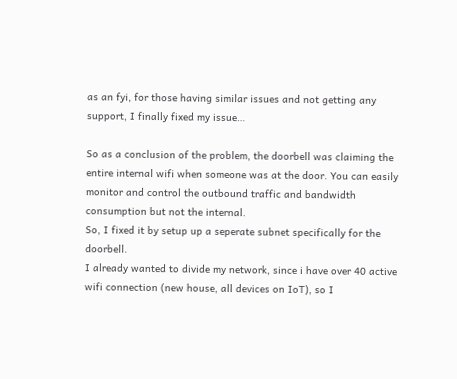as an fyi, for those having similar issues and not getting any support, I finally fixed my issue…

So as a conclusion of the problem, the doorbell was claiming the entire internal wifi when someone was at the door. You can easily monitor and control the outbound traffic and bandwidth consumption but not the internal.
So, I fixed it by setup up a seperate subnet specifically for the doorbell.
I already wanted to divide my network, since i have over 40 active wifi connection (new house, all devices on IoT), so I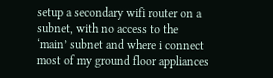setup a secondary wifi router on a subnet, with no access to the ‘main’ subnet and where i connect most of my ground floor appliances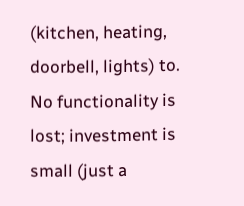(kitchen, heating, doorbell, lights) to.
No functionality is lost; investment is small (just a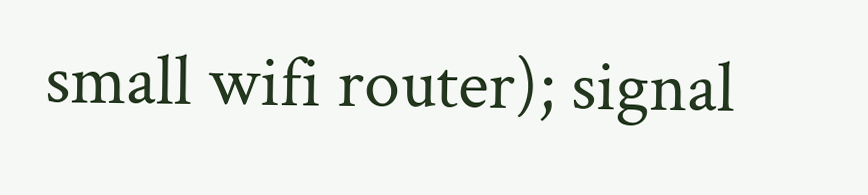small wifi router); signal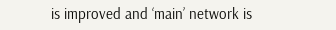is improved and ‘main’ network is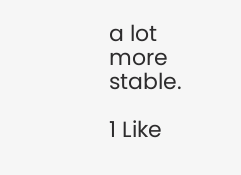a lot more stable.

1 Like